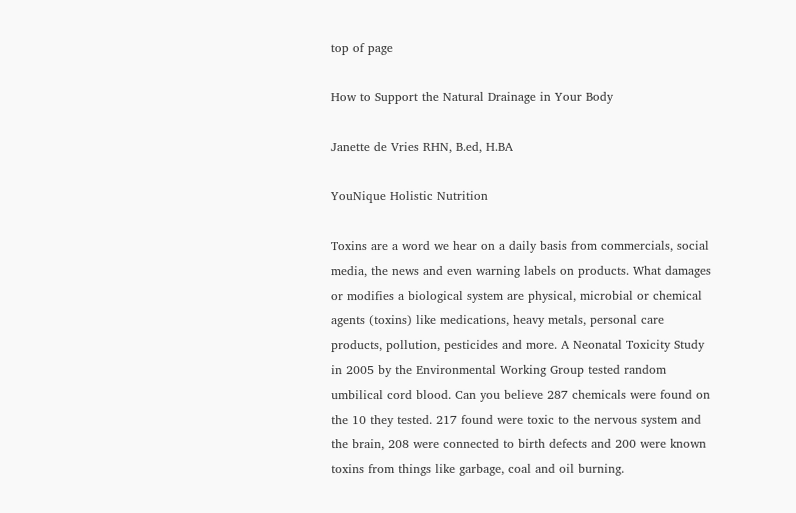top of page

How to Support the Natural Drainage in Your Body

Janette de Vries RHN, B.ed, H.BA

YouNique Holistic Nutrition

Toxins are a word we hear on a daily basis from commercials, social media, the news and even warning labels on products. What damages or modifies a biological system are physical, microbial or chemical agents (toxins) like medications, heavy metals, personal care products, pollution, pesticides and more. A Neonatal Toxicity Study in 2005 by the Environmental Working Group tested random umbilical cord blood. Can you believe 287 chemicals were found on the 10 they tested. 217 found were toxic to the nervous system and the brain, 208 were connected to birth defects and 200 were known toxins from things like garbage, coal and oil burning.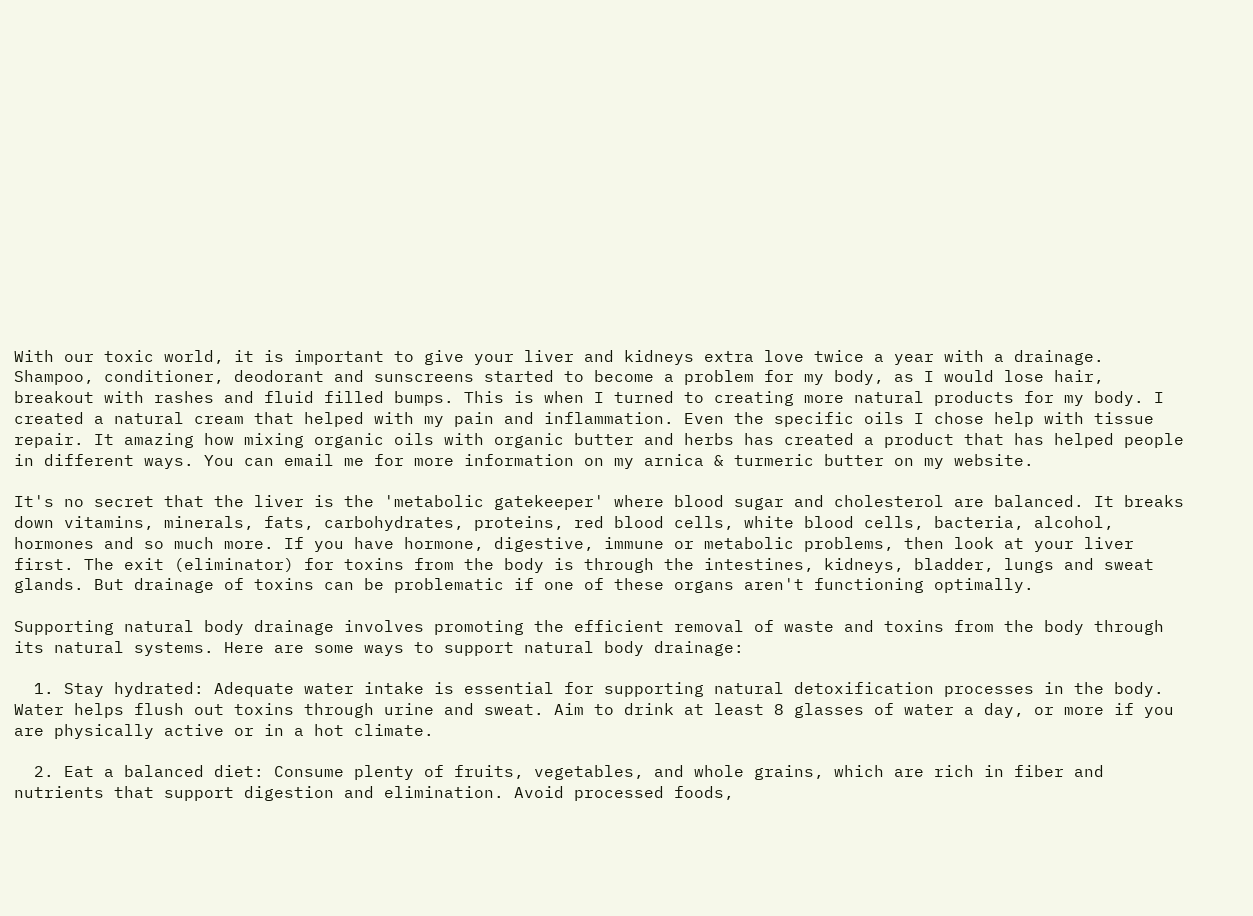With our toxic world, it is important to give your liver and kidneys extra love twice a year with a drainage. Shampoo, conditioner, deodorant and sunscreens started to become a problem for my body, as I would lose hair, breakout with rashes and fluid filled bumps. This is when I turned to creating more natural products for my body. I created a natural cream that helped with my pain and inflammation. Even the specific oils I chose help with tissue repair. It amazing how mixing organic oils with organic butter and herbs has created a product that has helped people in different ways. You can email me for more information on my arnica & turmeric butter on my website.

It's no secret that the liver is the 'metabolic gatekeeper' where blood sugar and cholesterol are balanced. It breaks down vitamins, minerals, fats, carbohydrates, proteins, red blood cells, white blood cells, bacteria, alcohol, hormones and so much more. If you have hormone, digestive, immune or metabolic problems, then look at your liver first. The exit (eliminator) for toxins from the body is through the intestines, kidneys, bladder, lungs and sweat glands. But drainage of toxins can be problematic if one of these organs aren't functioning optimally.

Supporting natural body drainage involves promoting the efficient removal of waste and toxins from the body through its natural systems. Here are some ways to support natural body drainage:

  1. Stay hydrated: Adequate water intake is essential for supporting natural detoxification processes in the body. Water helps flush out toxins through urine and sweat. Aim to drink at least 8 glasses of water a day, or more if you are physically active or in a hot climate.

  2. Eat a balanced diet: Consume plenty of fruits, vegetables, and whole grains, which are rich in fiber and nutrients that support digestion and elimination. Avoid processed foods,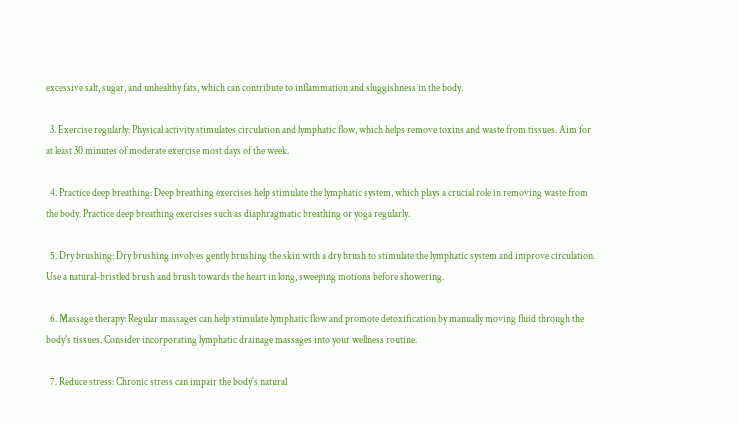excessive salt, sugar, and unhealthy fats, which can contribute to inflammation and sluggishness in the body.

  3. Exercise regularly: Physical activity stimulates circulation and lymphatic flow, which helps remove toxins and waste from tissues. Aim for at least 30 minutes of moderate exercise most days of the week.

  4. Practice deep breathing: Deep breathing exercises help stimulate the lymphatic system, which plays a crucial role in removing waste from the body. Practice deep breathing exercises such as diaphragmatic breathing or yoga regularly.

  5. Dry brushing: Dry brushing involves gently brushing the skin with a dry brush to stimulate the lymphatic system and improve circulation. Use a natural-bristled brush and brush towards the heart in long, sweeping motions before showering.

  6. Massage therapy: Regular massages can help stimulate lymphatic flow and promote detoxification by manually moving fluid through the body's tissues. Consider incorporating lymphatic drainage massages into your wellness routine.

  7. Reduce stress: Chronic stress can impair the body's natural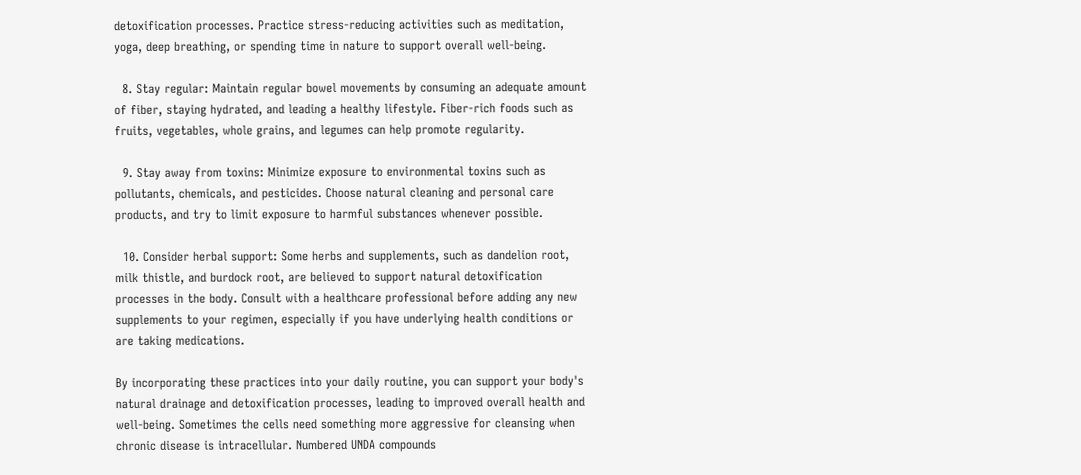detoxification processes. Practice stress-reducing activities such as meditation, yoga, deep breathing, or spending time in nature to support overall well-being.

  8. Stay regular: Maintain regular bowel movements by consuming an adequate amount of fiber, staying hydrated, and leading a healthy lifestyle. Fiber-rich foods such as fruits, vegetables, whole grains, and legumes can help promote regularity.

  9. Stay away from toxins: Minimize exposure to environmental toxins such as pollutants, chemicals, and pesticides. Choose natural cleaning and personal care products, and try to limit exposure to harmful substances whenever possible.

  10. Consider herbal support: Some herbs and supplements, such as dandelion root, milk thistle, and burdock root, are believed to support natural detoxification processes in the body. Consult with a healthcare professional before adding any new supplements to your regimen, especially if you have underlying health conditions or are taking medications.

By incorporating these practices into your daily routine, you can support your body's natural drainage and detoxification processes, leading to improved overall health and well-being. Sometimes the cells need something more aggressive for cleansing when chronic disease is intracellular. Numbered UNDA compounds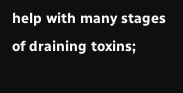help with many stages of draining toxins;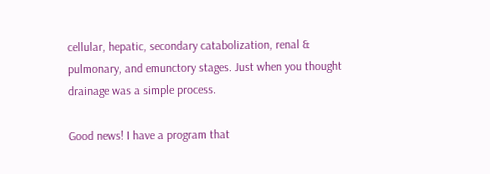cellular, hepatic, secondary catabolization, renal & pulmonary, and emunctory stages. Just when you thought drainage was a simple process.

Good news! I have a program that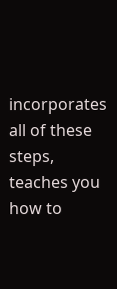incorporates all of these steps, teaches you how to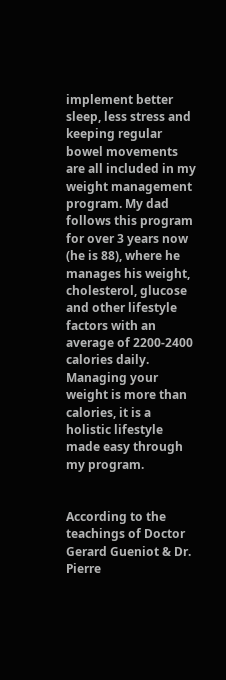implement better sleep, less stress and keeping regular bowel movements are all included in my weight management program. My dad follows this program for over 3 years now (he is 88), where he manages his weight, cholesterol, glucose and other lifestyle factors with an average of 2200-2400 calories daily. Managing your weight is more than calories, it is a holistic lifestyle made easy through my program.


According to the teachings of Doctor Gerard Gueniot & Dr. Pierre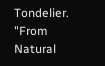Tondelier. "From Natural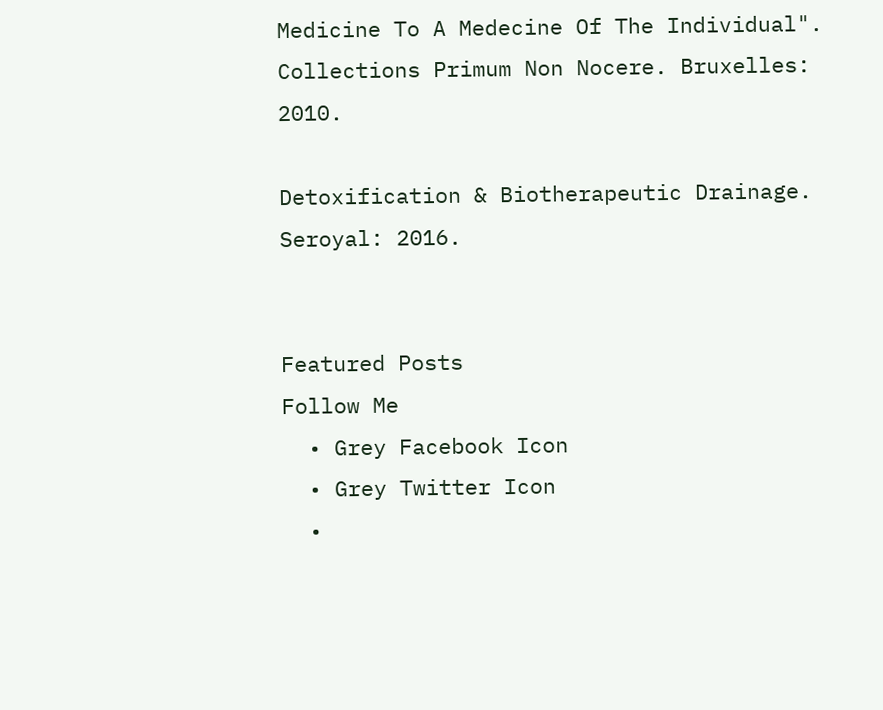Medicine To A Medecine Of The Individual". Collections Primum Non Nocere. Bruxelles: 2010.

Detoxification & Biotherapeutic Drainage. Seroyal: 2016.


Featured Posts
Follow Me
  • Grey Facebook Icon
  • Grey Twitter Icon
  •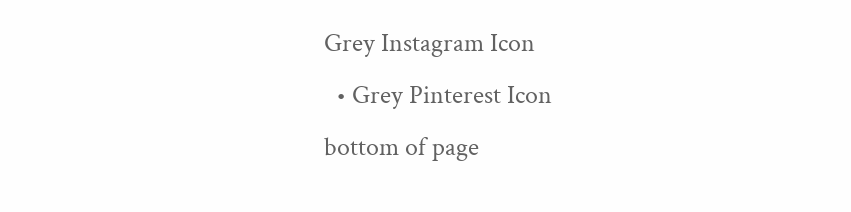Grey Instagram Icon
  • Grey Pinterest Icon
bottom of page